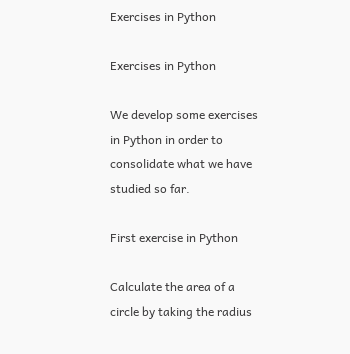Exercises in Python

Exercises in Python

We develop some exercises in Python in order to consolidate what we have studied so far.

First exercise in Python

Calculate the area of a circle by taking the radius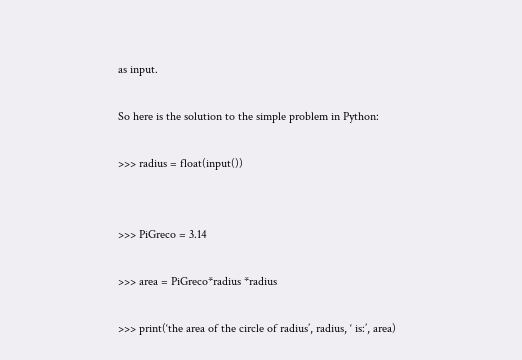as input.

So here is the solution to the simple problem in Python:

>>> radius = float(input())


>>> PiGreco = 3.14

>>> area = PiGreco*radius *radius

>>> print(‘the area of the circle of radius’, radius, ‘ is:’, area)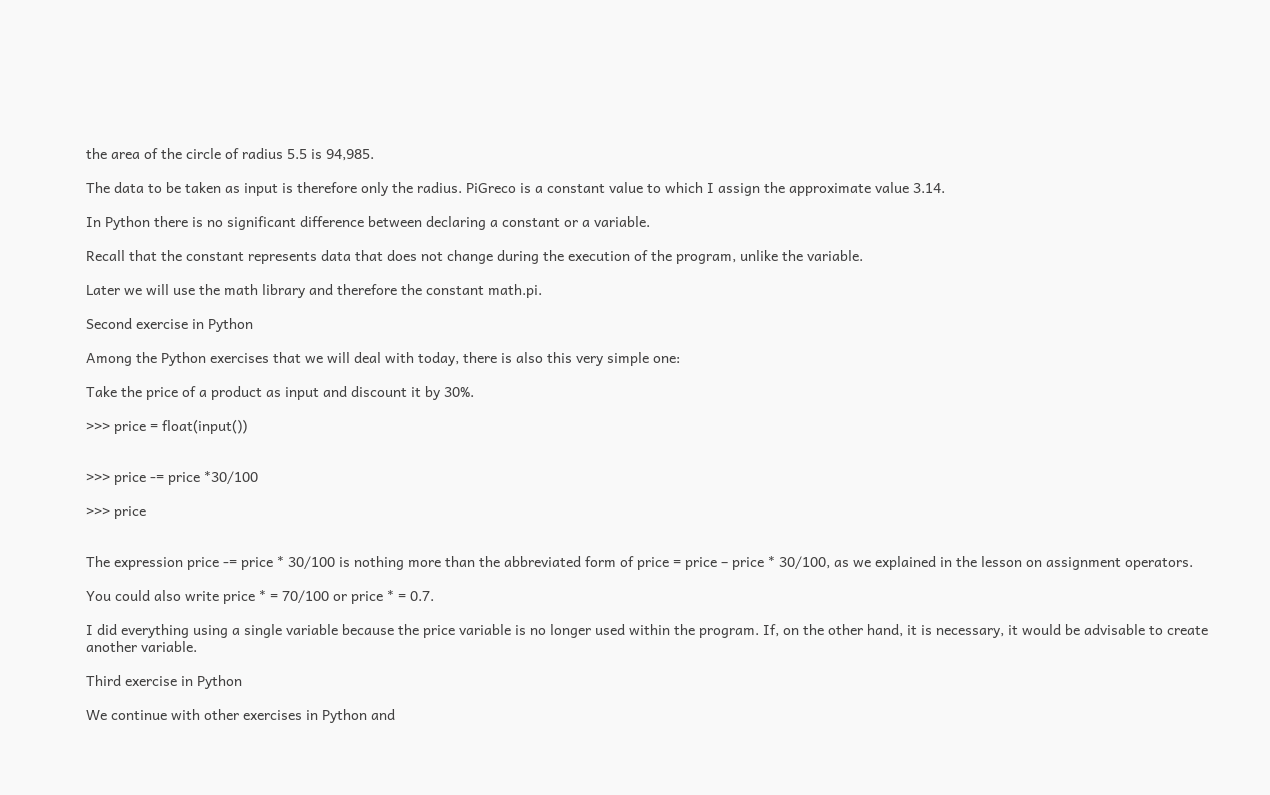the area of the circle of radius 5.5 is 94,985.

The data to be taken as input is therefore only the radius. PiGreco is a constant value to which I assign the approximate value 3.14.

In Python there is no significant difference between declaring a constant or a variable.

Recall that the constant represents data that does not change during the execution of the program, unlike the variable.

Later we will use the math library and therefore the constant math.pi.

Second exercise in Python

Among the Python exercises that we will deal with today, there is also this very simple one:

Take the price of a product as input and discount it by 30%.

>>> price = float(input())


>>> price -= price *30/100

>>> price


The expression price -= price * 30/100 is nothing more than the abbreviated form of price = price – price * 30/100, as we explained in the lesson on assignment operators.

You could also write price * = 70/100 or price * = 0.7.

I did everything using a single variable because the price variable is no longer used within the program. If, on the other hand, it is necessary, it would be advisable to create another variable.

Third exercise in Python

We continue with other exercises in Python and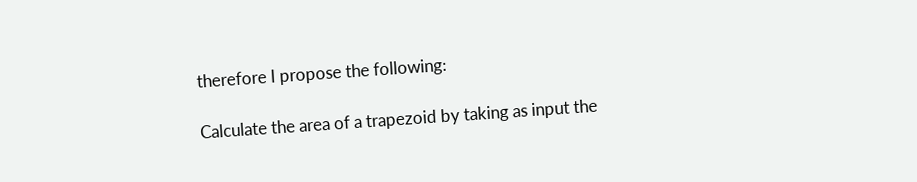therefore I propose the following:

Calculate the area of a trapezoid by taking as input the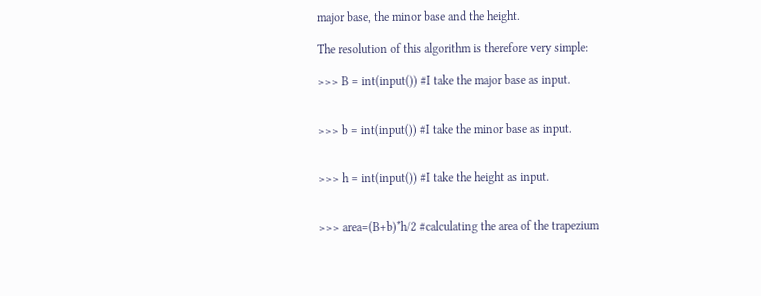major base, the minor base and the height.

The resolution of this algorithm is therefore very simple:

>>> B = int(input()) #I take the major base as input.


>>> b = int(input()) #I take the minor base as input.


>>> h = int(input()) #I take the height as input.


>>> area=(B+b)*h/2 #calculating the area of the trapezium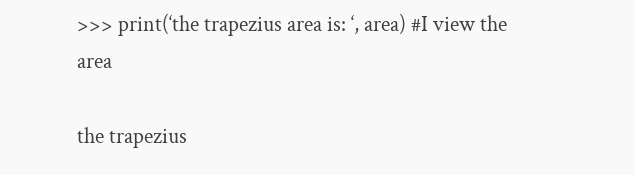>>> print(‘the trapezius area is: ‘, area) #I view the area

the trapezius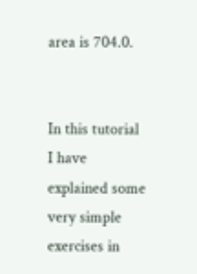area is 704.0.


In this tutorial I have explained some very simple exercises in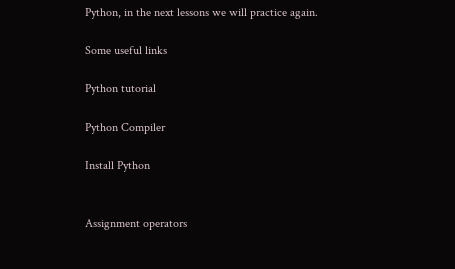Python, in the next lessons we will practice again.

Some useful links

Python tutorial

Python Compiler

Install Python


Assignment operators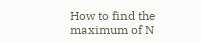How to find the maximum of N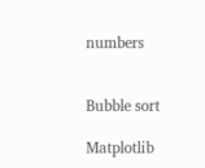numbers


Bubble sort

Matplotlib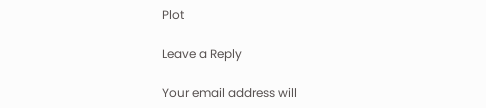Plot

Leave a Reply

Your email address will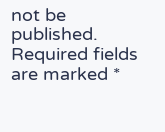not be published. Required fields are marked *